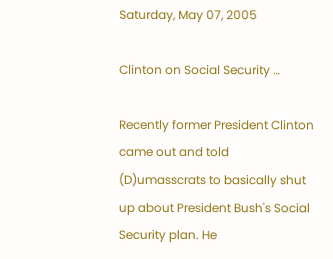Saturday, May 07, 2005

Clinton on Social Security …

Recently former President Clinton came out and told (D)umasscrats to basically shut up about President Bush's Social Security plan. He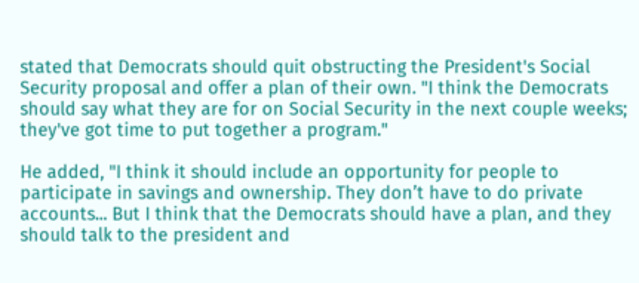stated that Democrats should quit obstructing the President's Social Security proposal and offer a plan of their own. "I think the Democrats should say what they are for on Social Security in the next couple weeks; they've got time to put together a program."

He added, "I think it should include an opportunity for people to participate in savings and ownership. They don’t have to do private accounts... But I think that the Democrats should have a plan, and they should talk to the president and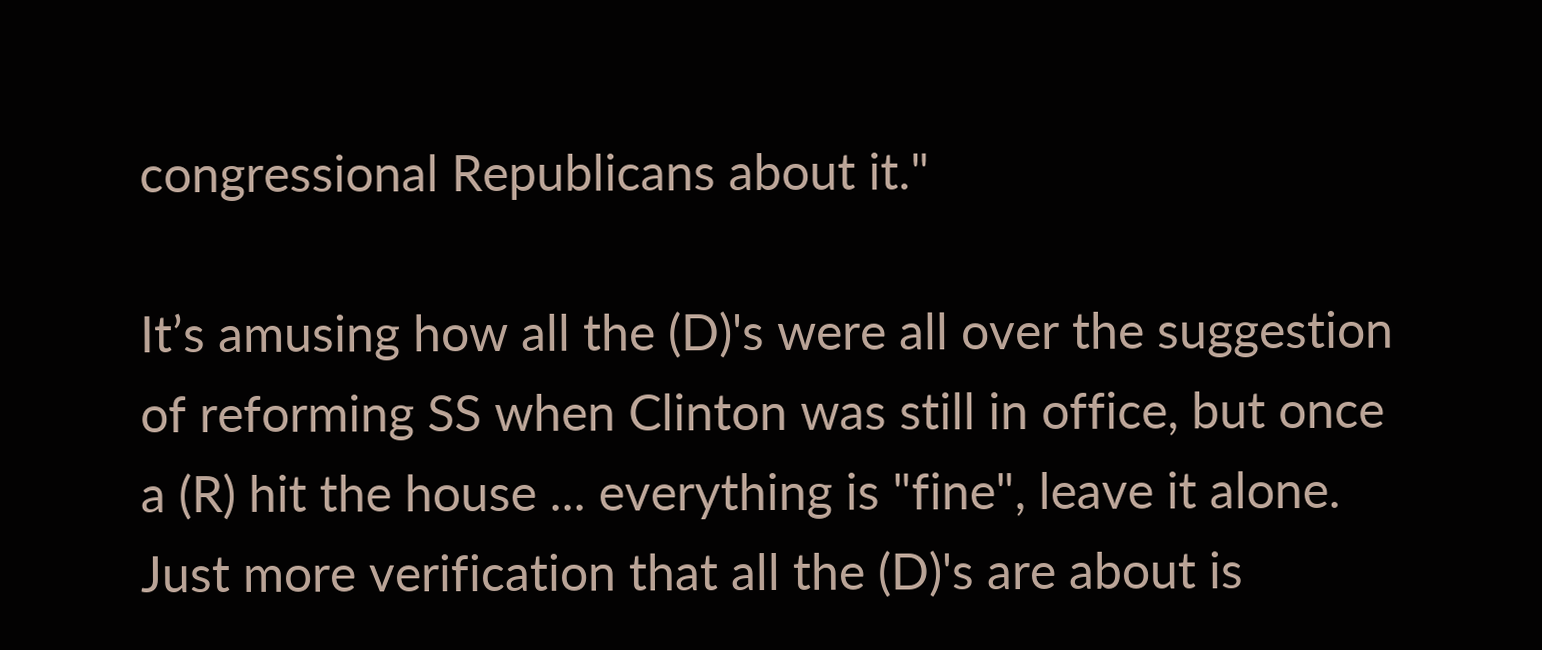congressional Republicans about it."

It’s amusing how all the (D)'s were all over the suggestion of reforming SS when Clinton was still in office, but once a (R) hit the house ... everything is "fine", leave it alone. Just more verification that all the (D)'s are about is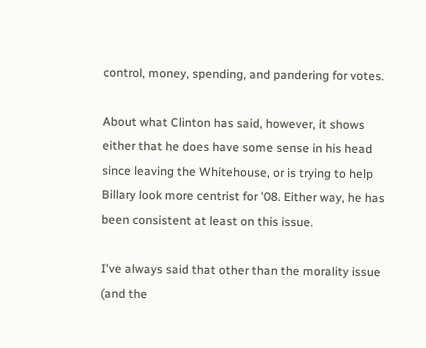control, money, spending, and pandering for votes.

About what Clinton has said, however, it shows either that he does have some sense in his head since leaving the Whitehouse, or is trying to help Billary look more centrist for '08. Either way, he has been consistent at least on this issue.

I've always said that other than the morality issue (and the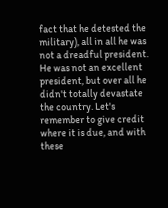fact that he detested the military), all in all he was not a dreadful president. He was not an excellent president, but over all he didn't totally devastate the country. Let's remember to give credit where it is due, and with these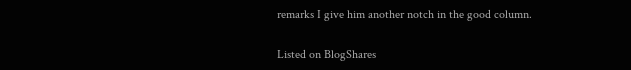remarks I give him another notch in the good column.

Listed on BlogShares